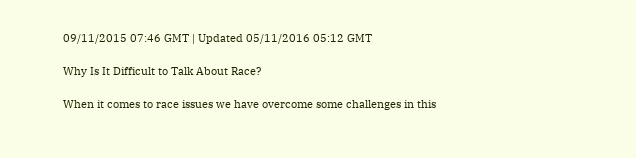09/11/2015 07:46 GMT | Updated 05/11/2016 05:12 GMT

Why Is It Difficult to Talk About Race?

When it comes to race issues we have overcome some challenges in this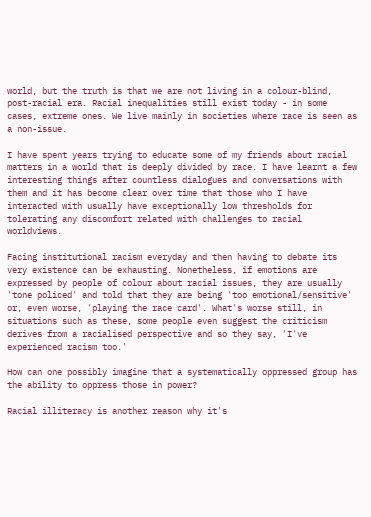world, but the truth is that we are not living in a colour-blind, post-racial era. Racial inequalities still exist today - in some cases, extreme ones. We live mainly in societies where race is seen as a non-issue.

I have spent years trying to educate some of my friends about racial matters in a world that is deeply divided by race. I have learnt a few interesting things after countless dialogues and conversations with them and it has become clear over time that those who I have interacted with usually have exceptionally low thresholds for tolerating any discomfort related with challenges to racial worldviews.

Facing institutional racism everyday and then having to debate its very existence can be exhausting. Nonetheless, if emotions are expressed by people of colour about racial issues, they are usually 'tone policed' and told that they are being 'too emotional/sensitive' or, even worse, 'playing the race card'. What's worse still, in situations such as these, some people even suggest the criticism derives from a racialised perspective and so they say, 'I've experienced racism too.'

How can one possibly imagine that a systematically oppressed group has the ability to oppress those in power?

Racial illiteracy is another reason why it's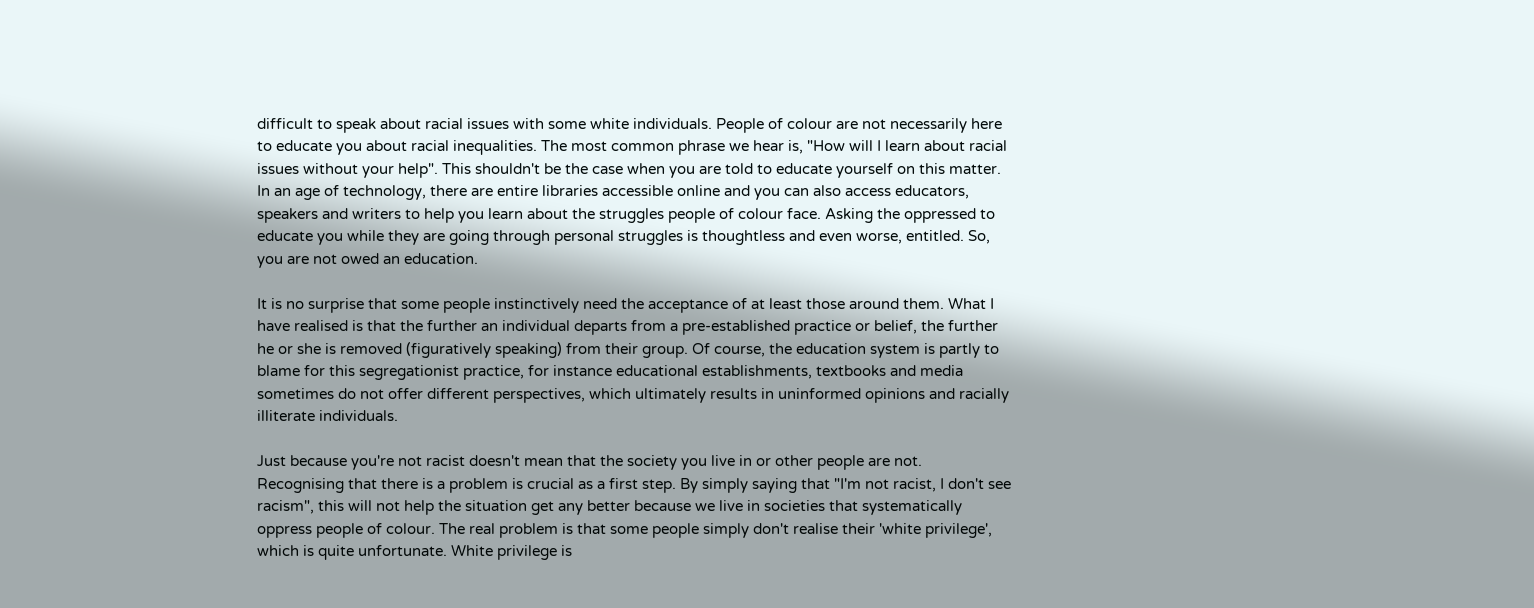difficult to speak about racial issues with some white individuals. People of colour are not necessarily here to educate you about racial inequalities. The most common phrase we hear is, "How will I learn about racial issues without your help". This shouldn't be the case when you are told to educate yourself on this matter. In an age of technology, there are entire libraries accessible online and you can also access educators, speakers and writers to help you learn about the struggles people of colour face. Asking the oppressed to educate you while they are going through personal struggles is thoughtless and even worse, entitled. So, you are not owed an education.

It is no surprise that some people instinctively need the acceptance of at least those around them. What I have realised is that the further an individual departs from a pre-established practice or belief, the further he or she is removed (figuratively speaking) from their group. Of course, the education system is partly to blame for this segregationist practice, for instance educational establishments, textbooks and media sometimes do not offer different perspectives, which ultimately results in uninformed opinions and racially illiterate individuals.

Just because you're not racist doesn't mean that the society you live in or other people are not. Recognising that there is a problem is crucial as a first step. By simply saying that "I'm not racist, I don't see racism", this will not help the situation get any better because we live in societies that systematically oppress people of colour. The real problem is that some people simply don't realise their 'white privilege', which is quite unfortunate. White privilege is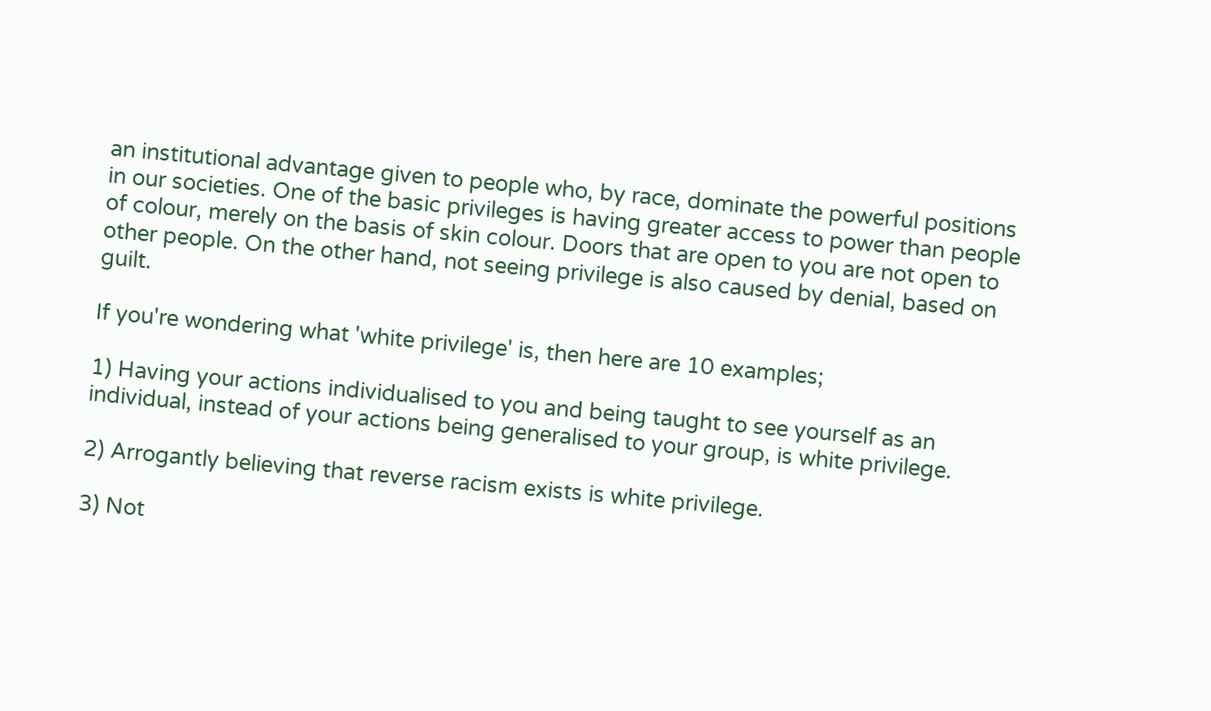an institutional advantage given to people who, by race, dominate the powerful positions in our societies. One of the basic privileges is having greater access to power than people of colour, merely on the basis of skin colour. Doors that are open to you are not open to other people. On the other hand, not seeing privilege is also caused by denial, based on guilt.

If you're wondering what 'white privilege' is, then here are 10 examples;

1) Having your actions individualised to you and being taught to see yourself as an individual, instead of your actions being generalised to your group, is white privilege.

2) Arrogantly believing that reverse racism exists is white privilege.

3) Not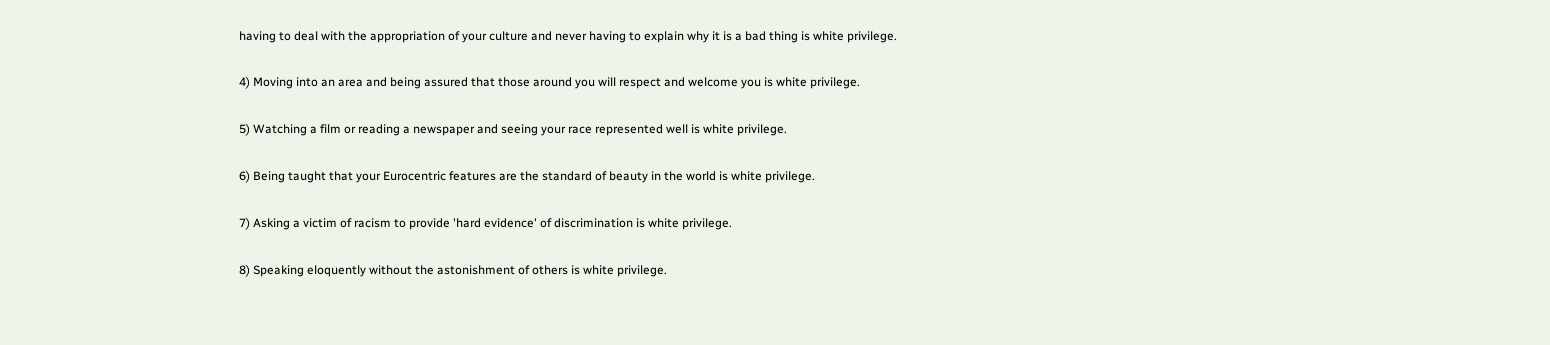having to deal with the appropriation of your culture and never having to explain why it is a bad thing is white privilege.

4) Moving into an area and being assured that those around you will respect and welcome you is white privilege.

5) Watching a film or reading a newspaper and seeing your race represented well is white privilege.

6) Being taught that your Eurocentric features are the standard of beauty in the world is white privilege.

7) Asking a victim of racism to provide 'hard evidence' of discrimination is white privilege.

8) Speaking eloquently without the astonishment of others is white privilege.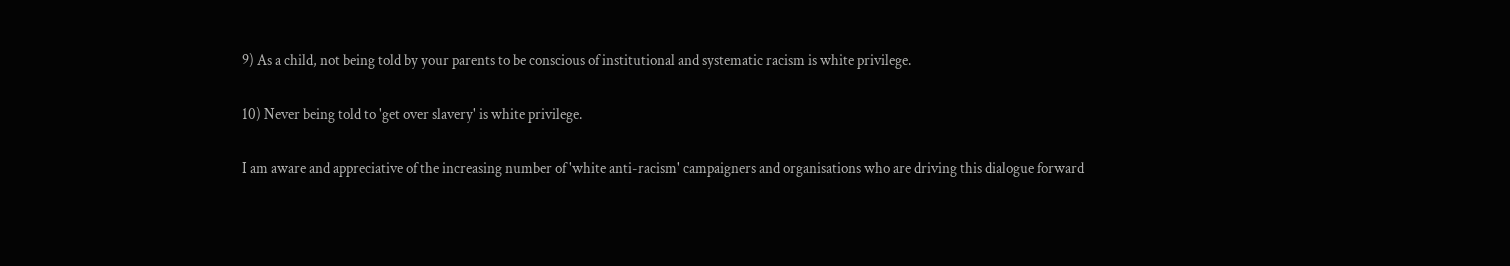9) As a child, not being told by your parents to be conscious of institutional and systematic racism is white privilege.

10) Never being told to 'get over slavery' is white privilege.

I am aware and appreciative of the increasing number of 'white anti-racism' campaigners and organisations who are driving this dialogue forward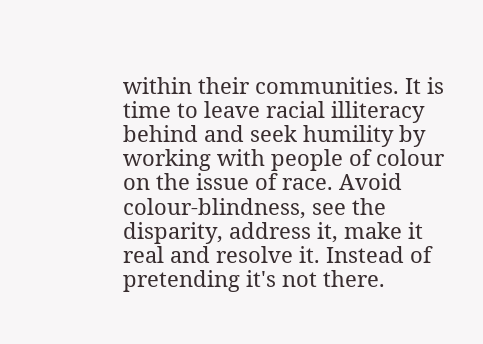within their communities. It is time to leave racial illiteracy behind and seek humility by working with people of colour on the issue of race. Avoid colour-blindness, see the disparity, address it, make it real and resolve it. Instead of pretending it's not there.